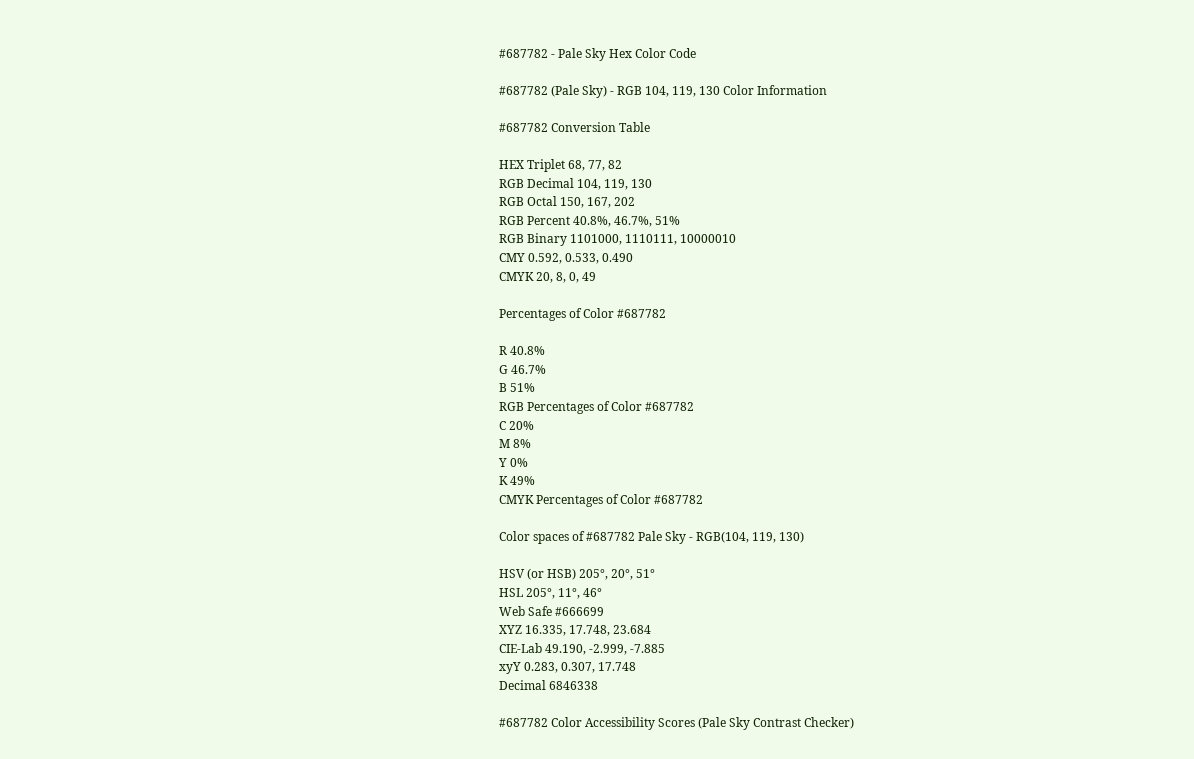#687782 - Pale Sky Hex Color Code

#687782 (Pale Sky) - RGB 104, 119, 130 Color Information

#687782 Conversion Table

HEX Triplet 68, 77, 82
RGB Decimal 104, 119, 130
RGB Octal 150, 167, 202
RGB Percent 40.8%, 46.7%, 51%
RGB Binary 1101000, 1110111, 10000010
CMY 0.592, 0.533, 0.490
CMYK 20, 8, 0, 49

Percentages of Color #687782

R 40.8%
G 46.7%
B 51%
RGB Percentages of Color #687782
C 20%
M 8%
Y 0%
K 49%
CMYK Percentages of Color #687782

Color spaces of #687782 Pale Sky - RGB(104, 119, 130)

HSV (or HSB) 205°, 20°, 51°
HSL 205°, 11°, 46°
Web Safe #666699
XYZ 16.335, 17.748, 23.684
CIE-Lab 49.190, -2.999, -7.885
xyY 0.283, 0.307, 17.748
Decimal 6846338

#687782 Color Accessibility Scores (Pale Sky Contrast Checker)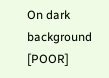On dark background [POOR]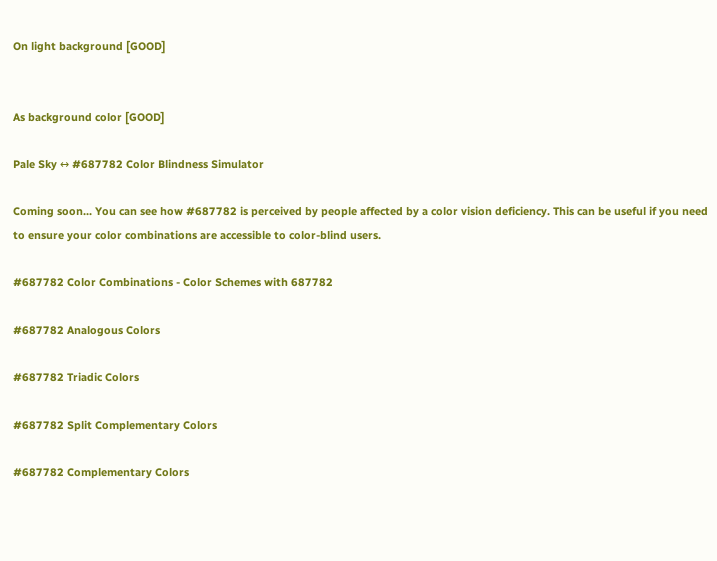On light background [GOOD]


As background color [GOOD]

Pale Sky ↔ #687782 Color Blindness Simulator

Coming soon... You can see how #687782 is perceived by people affected by a color vision deficiency. This can be useful if you need to ensure your color combinations are accessible to color-blind users.

#687782 Color Combinations - Color Schemes with 687782

#687782 Analogous Colors

#687782 Triadic Colors

#687782 Split Complementary Colors

#687782 Complementary Colors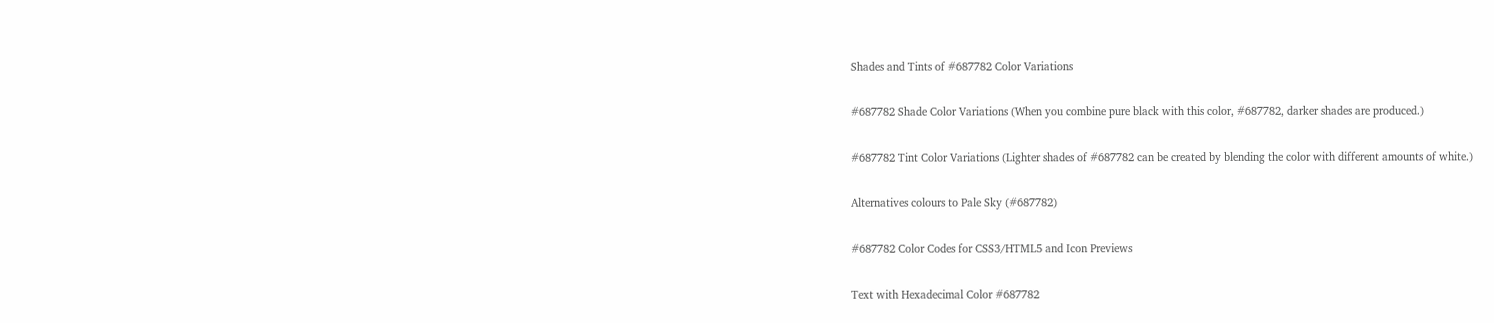Shades and Tints of #687782 Color Variations

#687782 Shade Color Variations (When you combine pure black with this color, #687782, darker shades are produced.)

#687782 Tint Color Variations (Lighter shades of #687782 can be created by blending the color with different amounts of white.)

Alternatives colours to Pale Sky (#687782)

#687782 Color Codes for CSS3/HTML5 and Icon Previews

Text with Hexadecimal Color #687782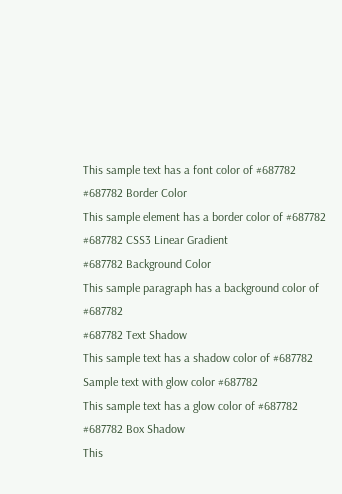This sample text has a font color of #687782
#687782 Border Color
This sample element has a border color of #687782
#687782 CSS3 Linear Gradient
#687782 Background Color
This sample paragraph has a background color of #687782
#687782 Text Shadow
This sample text has a shadow color of #687782
Sample text with glow color #687782
This sample text has a glow color of #687782
#687782 Box Shadow
This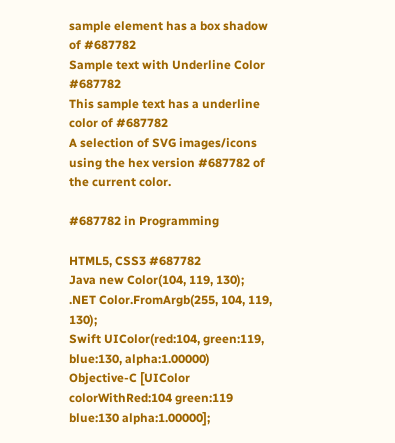sample element has a box shadow of #687782
Sample text with Underline Color #687782
This sample text has a underline color of #687782
A selection of SVG images/icons using the hex version #687782 of the current color.

#687782 in Programming

HTML5, CSS3 #687782
Java new Color(104, 119, 130);
.NET Color.FromArgb(255, 104, 119, 130);
Swift UIColor(red:104, green:119, blue:130, alpha:1.00000)
Objective-C [UIColor colorWithRed:104 green:119 blue:130 alpha:1.00000];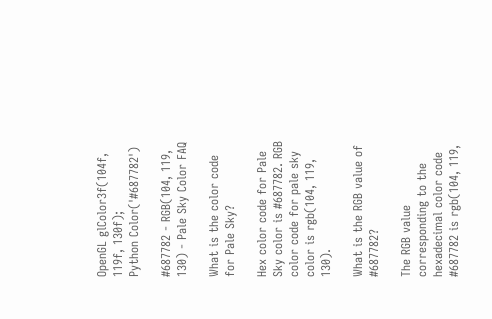OpenGL glColor3f(104f, 119f, 130f);
Python Color('#687782')

#687782 - RGB(104, 119, 130) - Pale Sky Color FAQ

What is the color code for Pale Sky?

Hex color code for Pale Sky color is #687782. RGB color code for pale sky color is rgb(104, 119, 130).

What is the RGB value of #687782?

The RGB value corresponding to the hexadecimal color code #687782 is rgb(104, 119,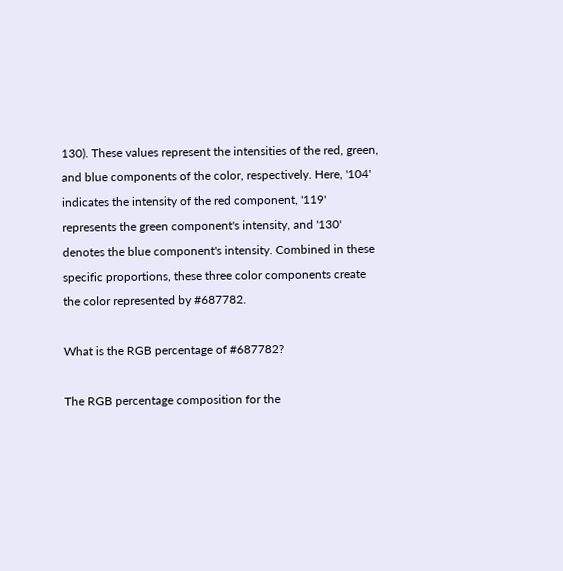130). These values represent the intensities of the red, green, and blue components of the color, respectively. Here, '104' indicates the intensity of the red component, '119' represents the green component's intensity, and '130' denotes the blue component's intensity. Combined in these specific proportions, these three color components create the color represented by #687782.

What is the RGB percentage of #687782?

The RGB percentage composition for the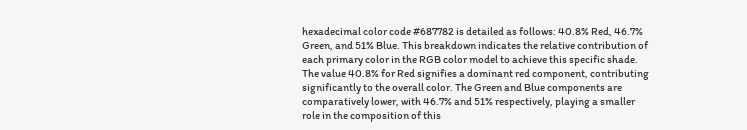hexadecimal color code #687782 is detailed as follows: 40.8% Red, 46.7% Green, and 51% Blue. This breakdown indicates the relative contribution of each primary color in the RGB color model to achieve this specific shade. The value 40.8% for Red signifies a dominant red component, contributing significantly to the overall color. The Green and Blue components are comparatively lower, with 46.7% and 51% respectively, playing a smaller role in the composition of this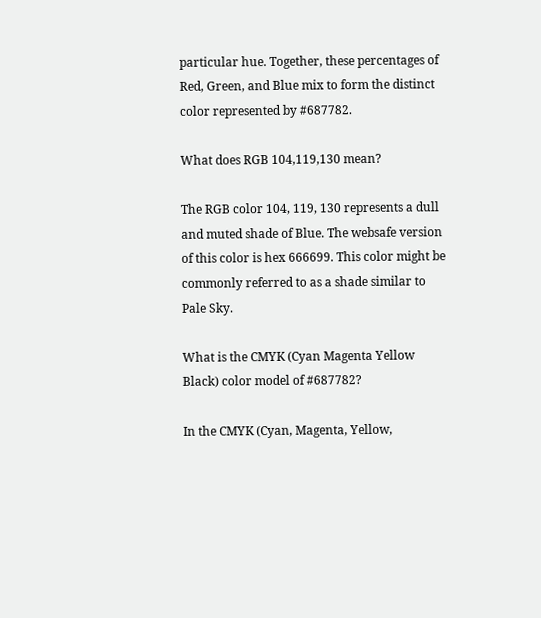particular hue. Together, these percentages of Red, Green, and Blue mix to form the distinct color represented by #687782.

What does RGB 104,119,130 mean?

The RGB color 104, 119, 130 represents a dull and muted shade of Blue. The websafe version of this color is hex 666699. This color might be commonly referred to as a shade similar to Pale Sky.

What is the CMYK (Cyan Magenta Yellow Black) color model of #687782?

In the CMYK (Cyan, Magenta, Yellow,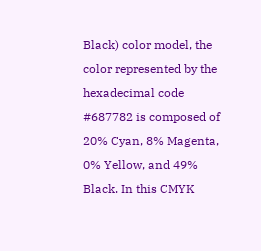Black) color model, the color represented by the hexadecimal code #687782 is composed of 20% Cyan, 8% Magenta, 0% Yellow, and 49% Black. In this CMYK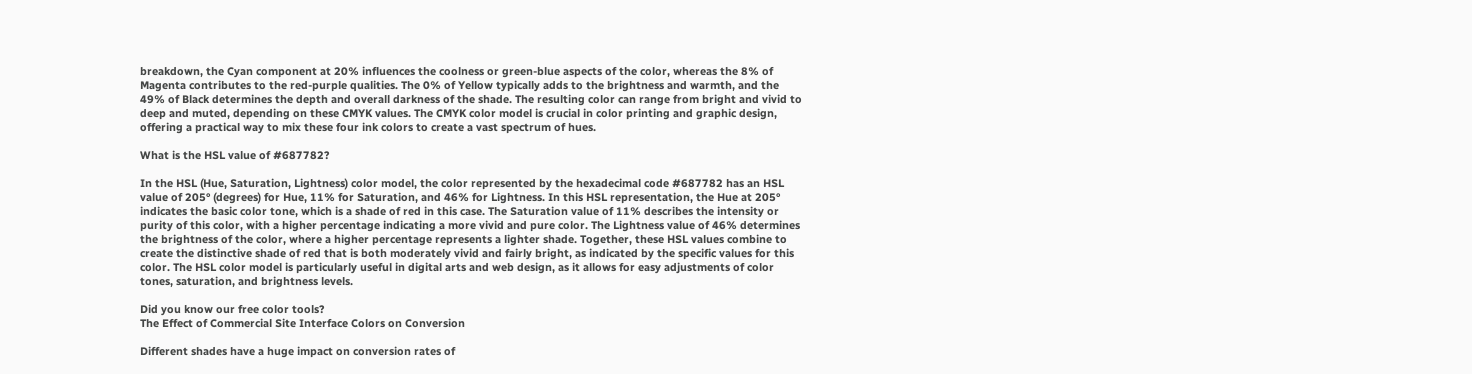breakdown, the Cyan component at 20% influences the coolness or green-blue aspects of the color, whereas the 8% of Magenta contributes to the red-purple qualities. The 0% of Yellow typically adds to the brightness and warmth, and the 49% of Black determines the depth and overall darkness of the shade. The resulting color can range from bright and vivid to deep and muted, depending on these CMYK values. The CMYK color model is crucial in color printing and graphic design, offering a practical way to mix these four ink colors to create a vast spectrum of hues.

What is the HSL value of #687782?

In the HSL (Hue, Saturation, Lightness) color model, the color represented by the hexadecimal code #687782 has an HSL value of 205° (degrees) for Hue, 11% for Saturation, and 46% for Lightness. In this HSL representation, the Hue at 205° indicates the basic color tone, which is a shade of red in this case. The Saturation value of 11% describes the intensity or purity of this color, with a higher percentage indicating a more vivid and pure color. The Lightness value of 46% determines the brightness of the color, where a higher percentage represents a lighter shade. Together, these HSL values combine to create the distinctive shade of red that is both moderately vivid and fairly bright, as indicated by the specific values for this color. The HSL color model is particularly useful in digital arts and web design, as it allows for easy adjustments of color tones, saturation, and brightness levels.

Did you know our free color tools?
The Effect of Commercial Site Interface Colors on Conversion

Different shades have a huge impact on conversion rates of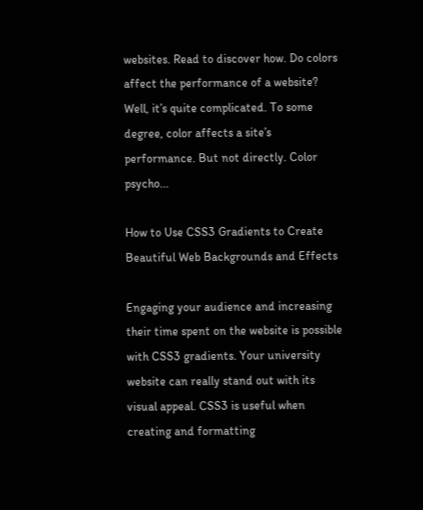websites. Read to discover how. Do colors affect the performance of a website? Well, it’s quite complicated. To some degree, color affects a site’s performance. But not directly. Color psycho...

How to Use CSS3 Gradients to Create Beautiful Web Backgrounds and Effects

Engaging your audience and increasing their time spent on the website is possible with CSS3 gradients. Your university website can really stand out with its visual appeal. CSS3 is useful when creating and formatting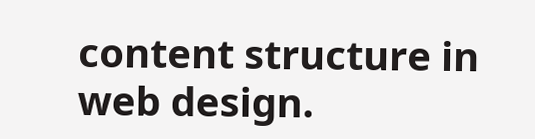content structure in web design.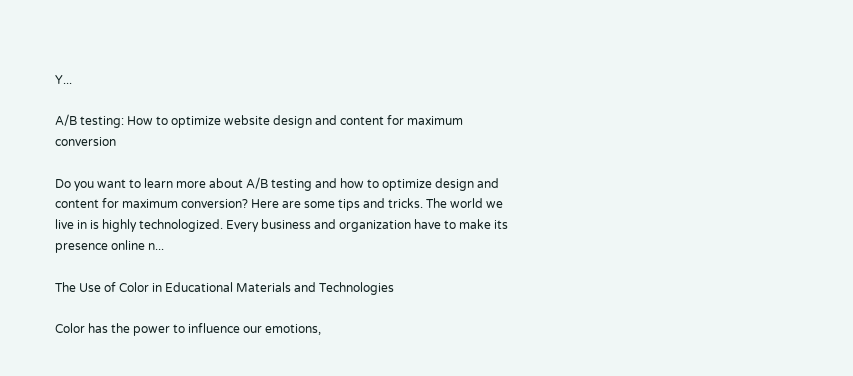Y...

A/B testing: How to optimize website design and content for maximum conversion

Do you want to learn more about A/B testing and how to optimize design and content for maximum conversion? Here are some tips and tricks. The world we live in is highly technologized. Every business and organization have to make its presence online n...

The Use of Color in Educational Materials and Technologies

Color has the power to influence our emotions,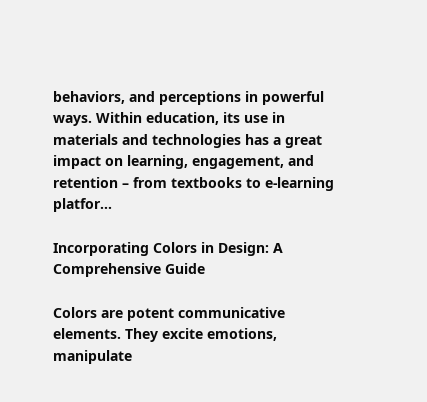behaviors, and perceptions in powerful ways. Within education, its use in materials and technologies has a great impact on learning, engagement, and retention – from textbooks to e-learning platfor...

Incorporating Colors in Design: A Comprehensive Guide

Colors are potent communicative elements. They excite emotions, manipulate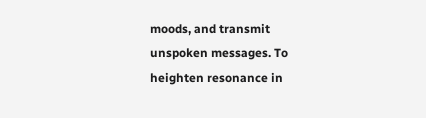moods, and transmit unspoken messages. To heighten resonance in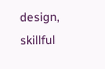design, skillful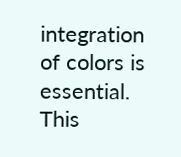integration of colors is essential. This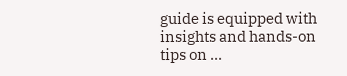guide is equipped with insights and hands-on tips on ...